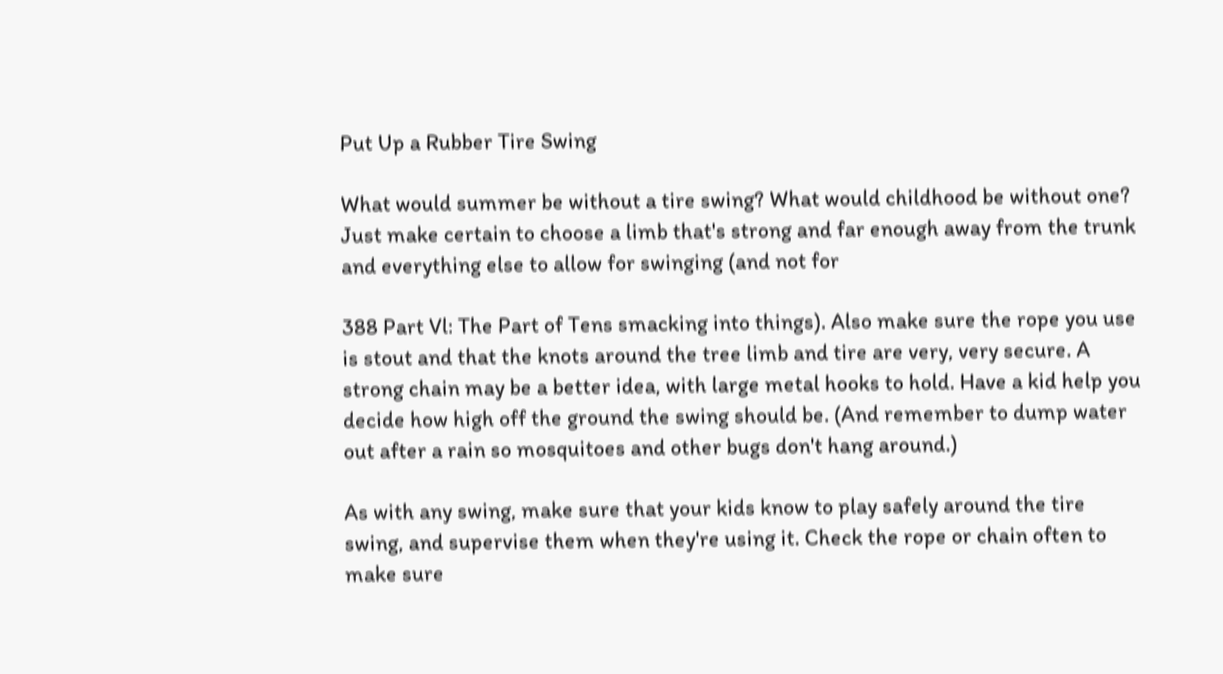Put Up a Rubber Tire Swing

What would summer be without a tire swing? What would childhood be without one? Just make certain to choose a limb that's strong and far enough away from the trunk and everything else to allow for swinging (and not for

388 Part Vl: The Part of Tens smacking into things). Also make sure the rope you use is stout and that the knots around the tree limb and tire are very, very secure. A strong chain may be a better idea, with large metal hooks to hold. Have a kid help you decide how high off the ground the swing should be. (And remember to dump water out after a rain so mosquitoes and other bugs don't hang around.)

As with any swing, make sure that your kids know to play safely around the tire swing, and supervise them when they're using it. Check the rope or chain often to make sure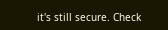it's still secure. Check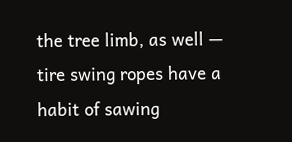the tree limb, as well — tire swing ropes have a habit of sawing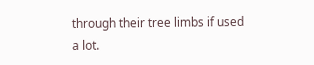through their tree limbs if used a lot.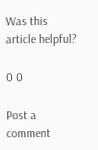Was this article helpful?

0 0

Post a comment